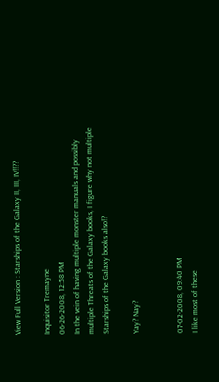View Full Version : Starships of the Galaxy II, III, IV!!??

Inquisitor Tremayne
06-26-2008, 12:58 PM
In the vein of having multiple monster manuals and possibly multiple Threats of the Galaxy books, I figure why not multiple Starships of the Galaxy books also!?

Yay? Nay?


07-02-2008, 09:40 PM
I like most of these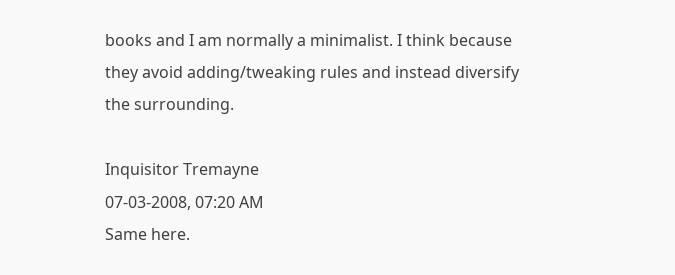books and I am normally a minimalist. I think because they avoid adding/tweaking rules and instead diversify the surrounding.

Inquisitor Tremayne
07-03-2008, 07:20 AM
Same here.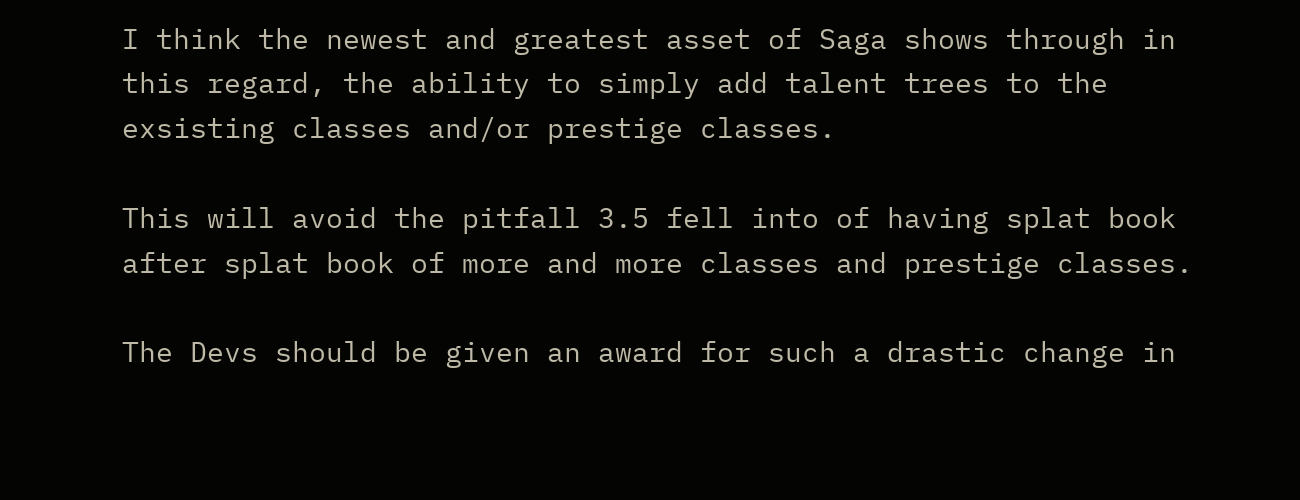I think the newest and greatest asset of Saga shows through in this regard, the ability to simply add talent trees to the exsisting classes and/or prestige classes.

This will avoid the pitfall 3.5 fell into of having splat book after splat book of more and more classes and prestige classes.

The Devs should be given an award for such a drastic change in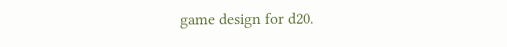game design for d20.